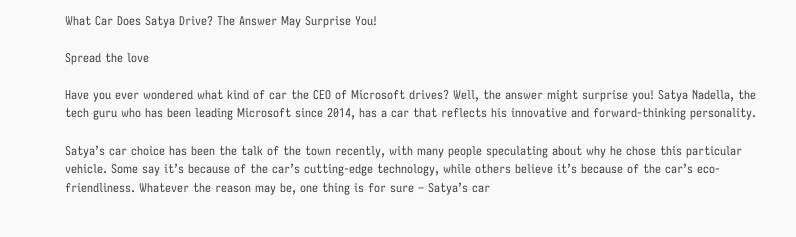What Car Does Satya Drive? The Answer May Surprise You!

Spread the love

Have you ever wondered what kind of car the CEO of Microsoft drives? Well, the answer might surprise you! Satya Nadella, the tech guru who has been leading Microsoft since 2014, has a car that reflects his innovative and forward-thinking personality.

Satya’s car choice has been the talk of the town recently, with many people speculating about why he chose this particular vehicle. Some say it’s because of the car’s cutting-edge technology, while others believe it’s because of the car’s eco-friendliness. Whatever the reason may be, one thing is for sure – Satya’s car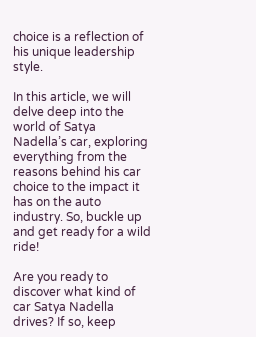choice is a reflection of his unique leadership style.

In this article, we will delve deep into the world of Satya Nadella’s car, exploring everything from the reasons behind his car choice to the impact it has on the auto industry. So, buckle up and get ready for a wild ride!

Are you ready to discover what kind of car Satya Nadella drives? If so, keep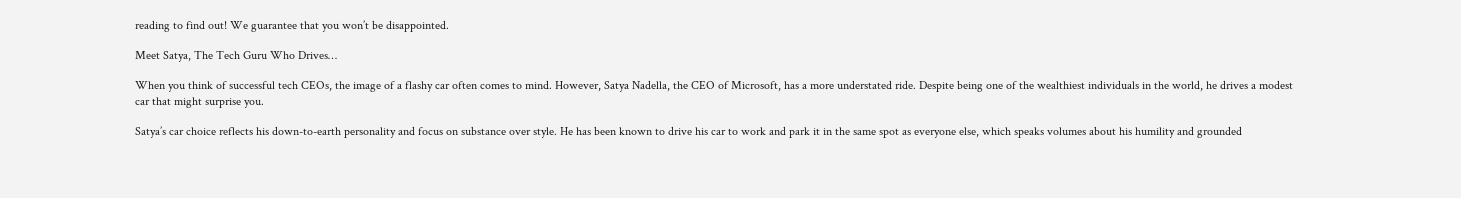reading to find out! We guarantee that you won’t be disappointed.

Meet Satya, The Tech Guru Who Drives…

When you think of successful tech CEOs, the image of a flashy car often comes to mind. However, Satya Nadella, the CEO of Microsoft, has a more understated ride. Despite being one of the wealthiest individuals in the world, he drives a modest car that might surprise you.

Satya’s car choice reflects his down-to-earth personality and focus on substance over style. He has been known to drive his car to work and park it in the same spot as everyone else, which speaks volumes about his humility and grounded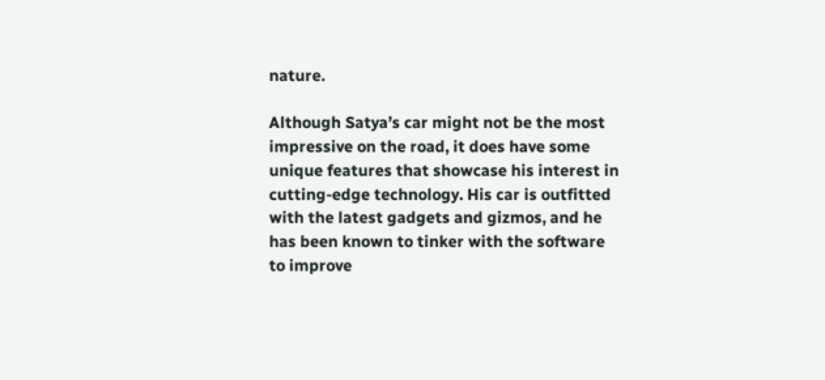nature.

Although Satya’s car might not be the most impressive on the road, it does have some unique features that showcase his interest in cutting-edge technology. His car is outfitted with the latest gadgets and gizmos, and he has been known to tinker with the software to improve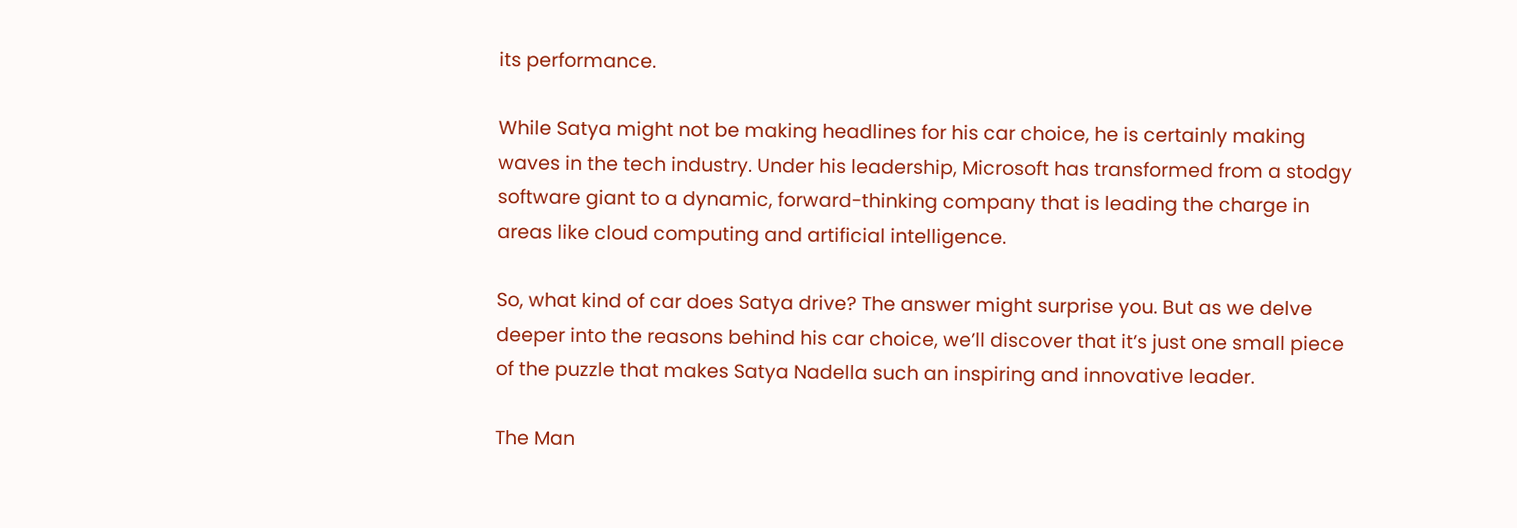its performance.

While Satya might not be making headlines for his car choice, he is certainly making waves in the tech industry. Under his leadership, Microsoft has transformed from a stodgy software giant to a dynamic, forward-thinking company that is leading the charge in areas like cloud computing and artificial intelligence.

So, what kind of car does Satya drive? The answer might surprise you. But as we delve deeper into the reasons behind his car choice, we’ll discover that it’s just one small piece of the puzzle that makes Satya Nadella such an inspiring and innovative leader.

The Man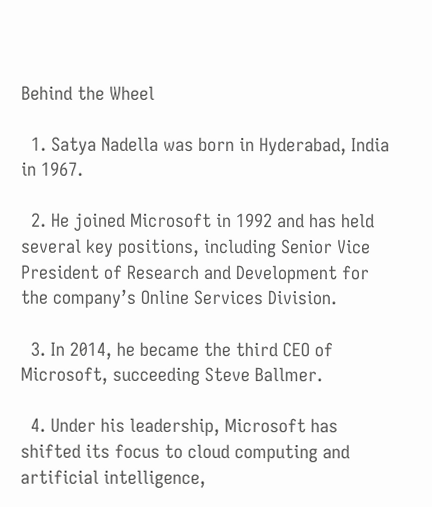Behind the Wheel

  1. Satya Nadella was born in Hyderabad, India in 1967.

  2. He joined Microsoft in 1992 and has held several key positions, including Senior Vice President of Research and Development for the company’s Online Services Division.

  3. In 2014, he became the third CEO of Microsoft, succeeding Steve Ballmer.

  4. Under his leadership, Microsoft has shifted its focus to cloud computing and artificial intelligence,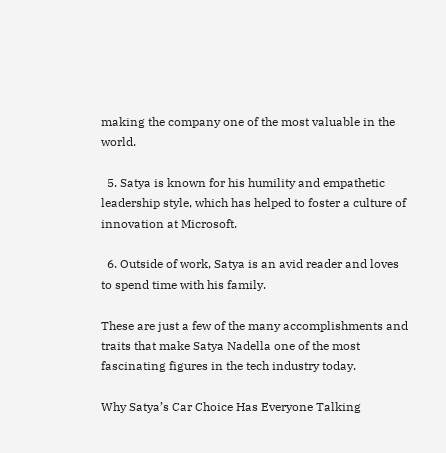making the company one of the most valuable in the world.

  5. Satya is known for his humility and empathetic leadership style, which has helped to foster a culture of innovation at Microsoft.

  6. Outside of work, Satya is an avid reader and loves to spend time with his family.

These are just a few of the many accomplishments and traits that make Satya Nadella one of the most fascinating figures in the tech industry today.

Why Satya’s Car Choice Has Everyone Talking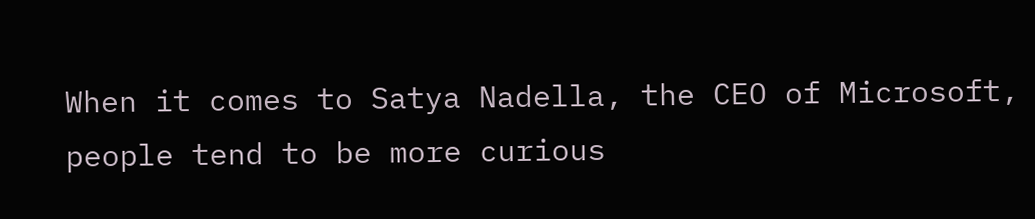When it comes to Satya Nadella, the CEO of Microsoft, people tend to be more curious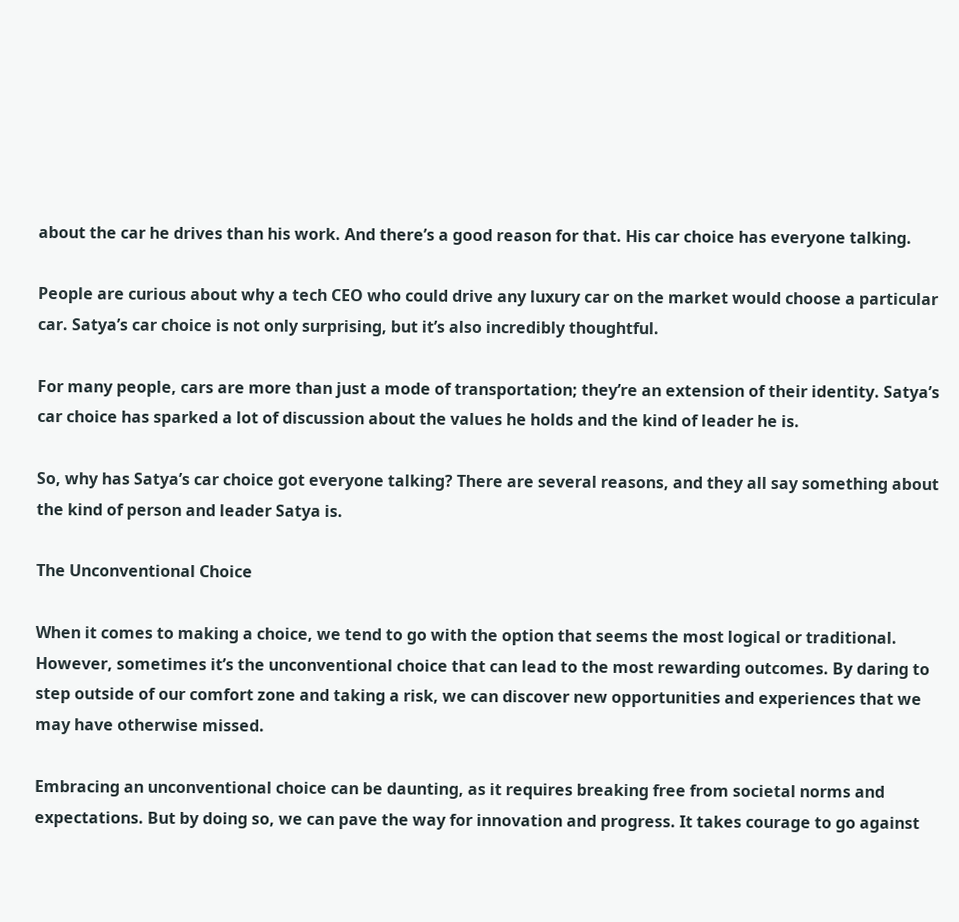about the car he drives than his work. And there’s a good reason for that. His car choice has everyone talking.

People are curious about why a tech CEO who could drive any luxury car on the market would choose a particular car. Satya’s car choice is not only surprising, but it’s also incredibly thoughtful.

For many people, cars are more than just a mode of transportation; they’re an extension of their identity. Satya’s car choice has sparked a lot of discussion about the values he holds and the kind of leader he is.

So, why has Satya’s car choice got everyone talking? There are several reasons, and they all say something about the kind of person and leader Satya is.

The Unconventional Choice

When it comes to making a choice, we tend to go with the option that seems the most logical or traditional. However, sometimes it’s the unconventional choice that can lead to the most rewarding outcomes. By daring to step outside of our comfort zone and taking a risk, we can discover new opportunities and experiences that we may have otherwise missed.

Embracing an unconventional choice can be daunting, as it requires breaking free from societal norms and expectations. But by doing so, we can pave the way for innovation and progress. It takes courage to go against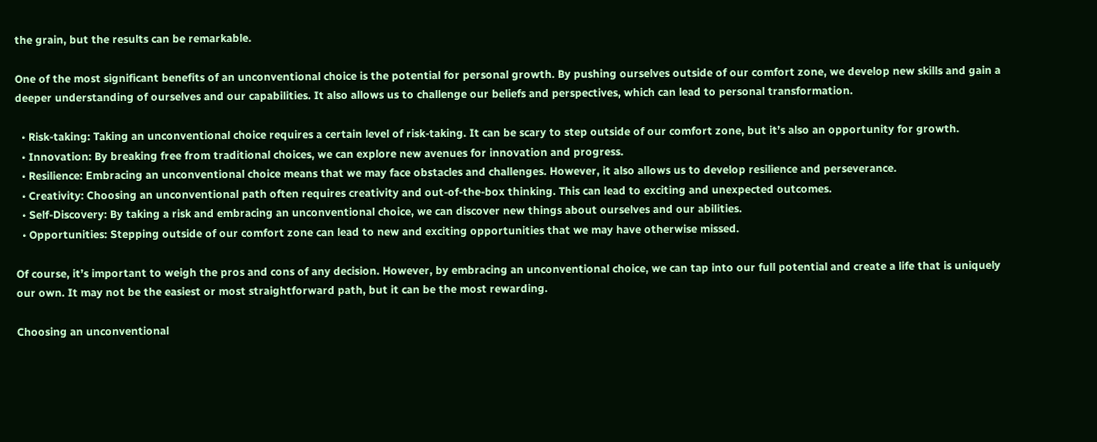the grain, but the results can be remarkable.

One of the most significant benefits of an unconventional choice is the potential for personal growth. By pushing ourselves outside of our comfort zone, we develop new skills and gain a deeper understanding of ourselves and our capabilities. It also allows us to challenge our beliefs and perspectives, which can lead to personal transformation.

  • Risk-taking: Taking an unconventional choice requires a certain level of risk-taking. It can be scary to step outside of our comfort zone, but it’s also an opportunity for growth.
  • Innovation: By breaking free from traditional choices, we can explore new avenues for innovation and progress.
  • Resilience: Embracing an unconventional choice means that we may face obstacles and challenges. However, it also allows us to develop resilience and perseverance.
  • Creativity: Choosing an unconventional path often requires creativity and out-of-the-box thinking. This can lead to exciting and unexpected outcomes.
  • Self-Discovery: By taking a risk and embracing an unconventional choice, we can discover new things about ourselves and our abilities.
  • Opportunities: Stepping outside of our comfort zone can lead to new and exciting opportunities that we may have otherwise missed.

Of course, it’s important to weigh the pros and cons of any decision. However, by embracing an unconventional choice, we can tap into our full potential and create a life that is uniquely our own. It may not be the easiest or most straightforward path, but it can be the most rewarding.

Choosing an unconventional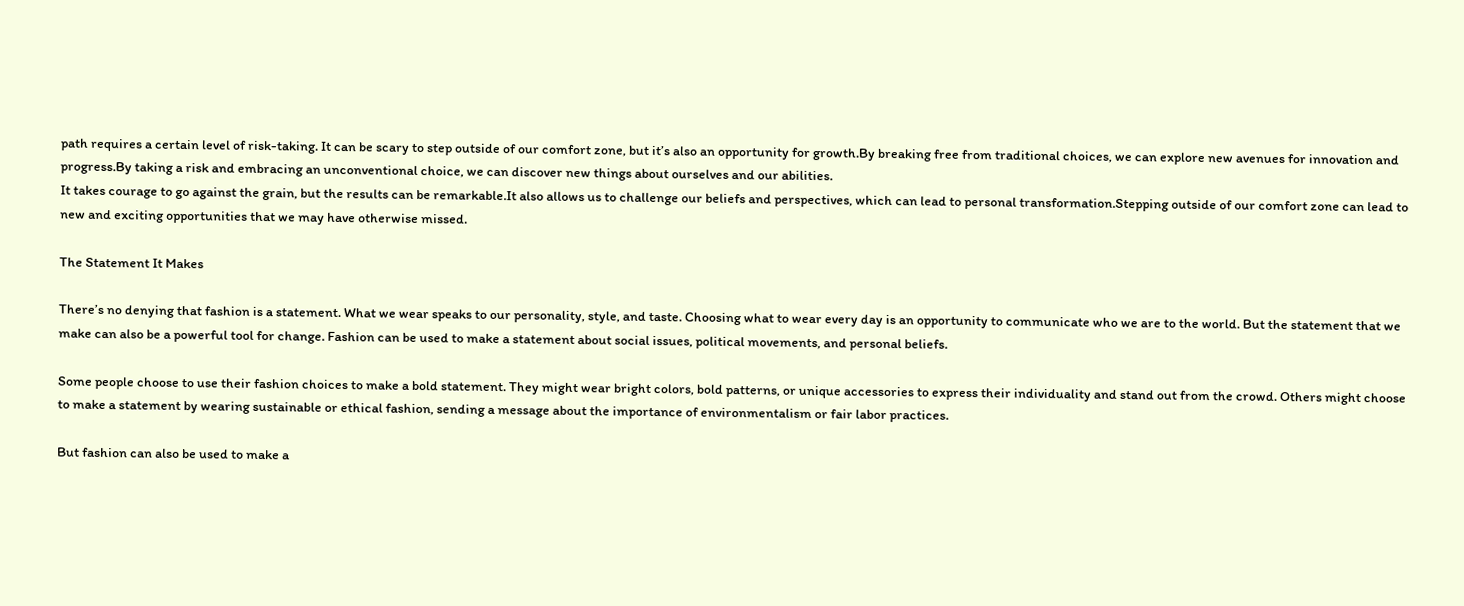path requires a certain level of risk-taking. It can be scary to step outside of our comfort zone, but it’s also an opportunity for growth.By breaking free from traditional choices, we can explore new avenues for innovation and progress.By taking a risk and embracing an unconventional choice, we can discover new things about ourselves and our abilities.
It takes courage to go against the grain, but the results can be remarkable.It also allows us to challenge our beliefs and perspectives, which can lead to personal transformation.Stepping outside of our comfort zone can lead to new and exciting opportunities that we may have otherwise missed.

The Statement It Makes

There’s no denying that fashion is a statement. What we wear speaks to our personality, style, and taste. Choosing what to wear every day is an opportunity to communicate who we are to the world. But the statement that we make can also be a powerful tool for change. Fashion can be used to make a statement about social issues, political movements, and personal beliefs.

Some people choose to use their fashion choices to make a bold statement. They might wear bright colors, bold patterns, or unique accessories to express their individuality and stand out from the crowd. Others might choose to make a statement by wearing sustainable or ethical fashion, sending a message about the importance of environmentalism or fair labor practices.

But fashion can also be used to make a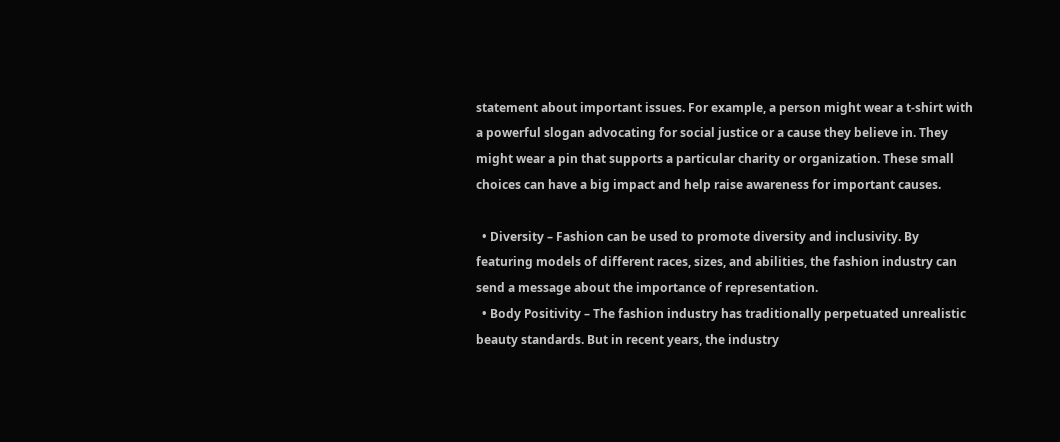statement about important issues. For example, a person might wear a t-shirt with a powerful slogan advocating for social justice or a cause they believe in. They might wear a pin that supports a particular charity or organization. These small choices can have a big impact and help raise awareness for important causes.

  • Diversity – Fashion can be used to promote diversity and inclusivity. By featuring models of different races, sizes, and abilities, the fashion industry can send a message about the importance of representation.
  • Body Positivity – The fashion industry has traditionally perpetuated unrealistic beauty standards. But in recent years, the industry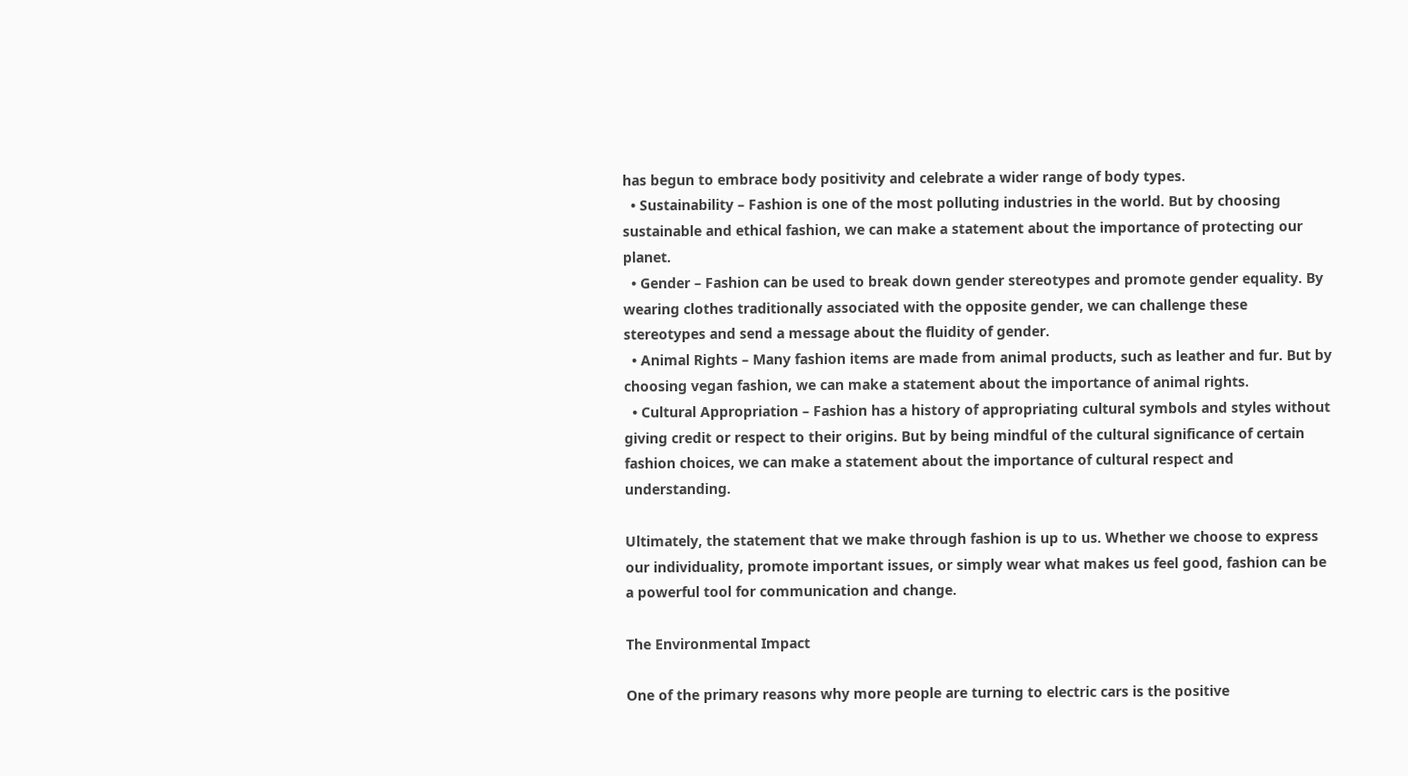has begun to embrace body positivity and celebrate a wider range of body types.
  • Sustainability – Fashion is one of the most polluting industries in the world. But by choosing sustainable and ethical fashion, we can make a statement about the importance of protecting our planet.
  • Gender – Fashion can be used to break down gender stereotypes and promote gender equality. By wearing clothes traditionally associated with the opposite gender, we can challenge these stereotypes and send a message about the fluidity of gender.
  • Animal Rights – Many fashion items are made from animal products, such as leather and fur. But by choosing vegan fashion, we can make a statement about the importance of animal rights.
  • Cultural Appropriation – Fashion has a history of appropriating cultural symbols and styles without giving credit or respect to their origins. But by being mindful of the cultural significance of certain fashion choices, we can make a statement about the importance of cultural respect and understanding.

Ultimately, the statement that we make through fashion is up to us. Whether we choose to express our individuality, promote important issues, or simply wear what makes us feel good, fashion can be a powerful tool for communication and change.

The Environmental Impact

One of the primary reasons why more people are turning to electric cars is the positive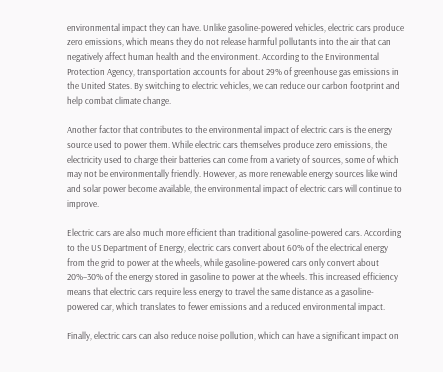environmental impact they can have. Unlike gasoline-powered vehicles, electric cars produce zero emissions, which means they do not release harmful pollutants into the air that can negatively affect human health and the environment. According to the Environmental Protection Agency, transportation accounts for about 29% of greenhouse gas emissions in the United States. By switching to electric vehicles, we can reduce our carbon footprint and help combat climate change.

Another factor that contributes to the environmental impact of electric cars is the energy source used to power them. While electric cars themselves produce zero emissions, the electricity used to charge their batteries can come from a variety of sources, some of which may not be environmentally friendly. However, as more renewable energy sources like wind and solar power become available, the environmental impact of electric cars will continue to improve.

Electric cars are also much more efficient than traditional gasoline-powered cars. According to the US Department of Energy, electric cars convert about 60% of the electrical energy from the grid to power at the wheels, while gasoline-powered cars only convert about 20%–30% of the energy stored in gasoline to power at the wheels. This increased efficiency means that electric cars require less energy to travel the same distance as a gasoline-powered car, which translates to fewer emissions and a reduced environmental impact.

Finally, electric cars can also reduce noise pollution, which can have a significant impact on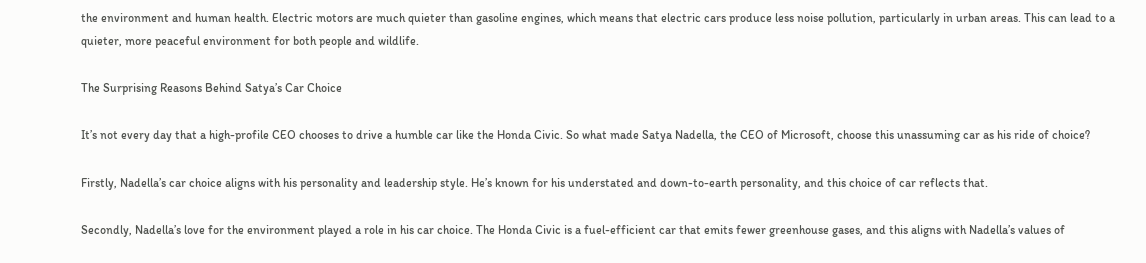the environment and human health. Electric motors are much quieter than gasoline engines, which means that electric cars produce less noise pollution, particularly in urban areas. This can lead to a quieter, more peaceful environment for both people and wildlife.

The Surprising Reasons Behind Satya’s Car Choice

It’s not every day that a high-profile CEO chooses to drive a humble car like the Honda Civic. So what made Satya Nadella, the CEO of Microsoft, choose this unassuming car as his ride of choice?

Firstly, Nadella’s car choice aligns with his personality and leadership style. He’s known for his understated and down-to-earth personality, and this choice of car reflects that.

Secondly, Nadella’s love for the environment played a role in his car choice. The Honda Civic is a fuel-efficient car that emits fewer greenhouse gases, and this aligns with Nadella’s values of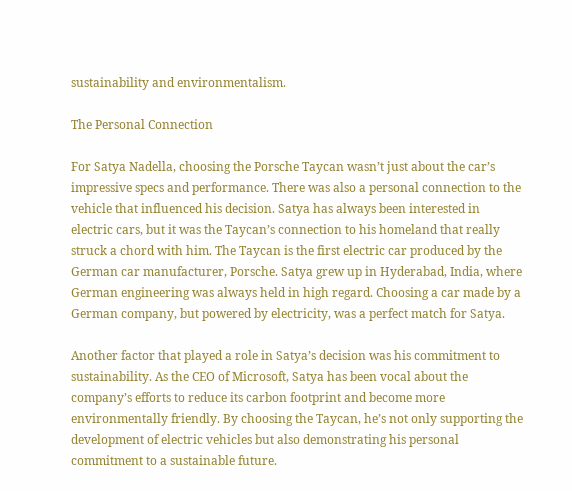sustainability and environmentalism.

The Personal Connection

For Satya Nadella, choosing the Porsche Taycan wasn’t just about the car’s impressive specs and performance. There was also a personal connection to the vehicle that influenced his decision. Satya has always been interested in electric cars, but it was the Taycan’s connection to his homeland that really struck a chord with him. The Taycan is the first electric car produced by the German car manufacturer, Porsche. Satya grew up in Hyderabad, India, where German engineering was always held in high regard. Choosing a car made by a German company, but powered by electricity, was a perfect match for Satya.

Another factor that played a role in Satya’s decision was his commitment to sustainability. As the CEO of Microsoft, Satya has been vocal about the company’s efforts to reduce its carbon footprint and become more environmentally friendly. By choosing the Taycan, he’s not only supporting the development of electric vehicles but also demonstrating his personal commitment to a sustainable future.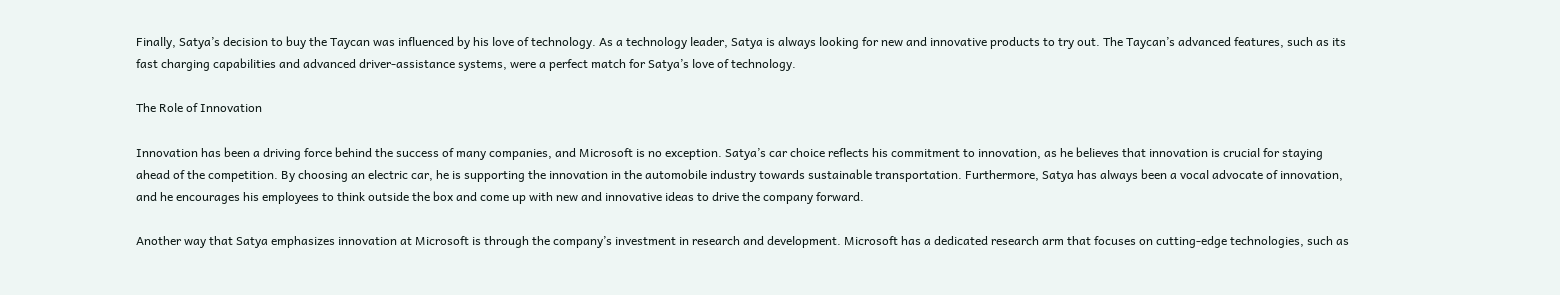Finally, Satya’s decision to buy the Taycan was influenced by his love of technology. As a technology leader, Satya is always looking for new and innovative products to try out. The Taycan’s advanced features, such as its fast charging capabilities and advanced driver-assistance systems, were a perfect match for Satya’s love of technology.

The Role of Innovation

Innovation has been a driving force behind the success of many companies, and Microsoft is no exception. Satya’s car choice reflects his commitment to innovation, as he believes that innovation is crucial for staying ahead of the competition. By choosing an electric car, he is supporting the innovation in the automobile industry towards sustainable transportation. Furthermore, Satya has always been a vocal advocate of innovation, and he encourages his employees to think outside the box and come up with new and innovative ideas to drive the company forward.

Another way that Satya emphasizes innovation at Microsoft is through the company’s investment in research and development. Microsoft has a dedicated research arm that focuses on cutting-edge technologies, such as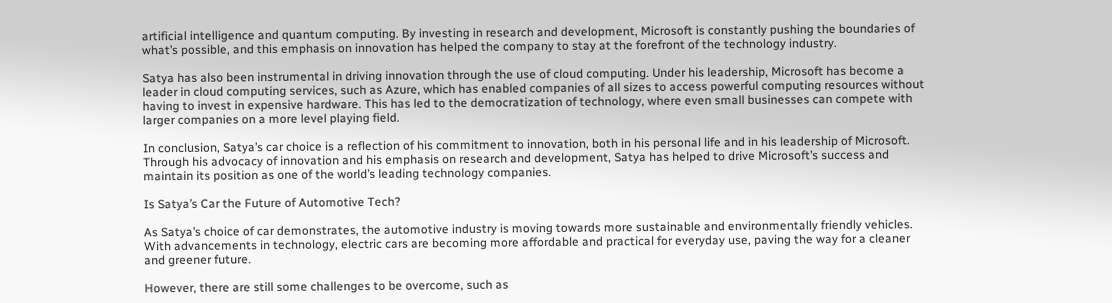artificial intelligence and quantum computing. By investing in research and development, Microsoft is constantly pushing the boundaries of what’s possible, and this emphasis on innovation has helped the company to stay at the forefront of the technology industry.

Satya has also been instrumental in driving innovation through the use of cloud computing. Under his leadership, Microsoft has become a leader in cloud computing services, such as Azure, which has enabled companies of all sizes to access powerful computing resources without having to invest in expensive hardware. This has led to the democratization of technology, where even small businesses can compete with larger companies on a more level playing field.

In conclusion, Satya’s car choice is a reflection of his commitment to innovation, both in his personal life and in his leadership of Microsoft. Through his advocacy of innovation and his emphasis on research and development, Satya has helped to drive Microsoft’s success and maintain its position as one of the world’s leading technology companies.

Is Satya’s Car the Future of Automotive Tech?

As Satya’s choice of car demonstrates, the automotive industry is moving towards more sustainable and environmentally friendly vehicles. With advancements in technology, electric cars are becoming more affordable and practical for everyday use, paving the way for a cleaner and greener future.

However, there are still some challenges to be overcome, such as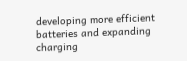developing more efficient batteries and expanding charging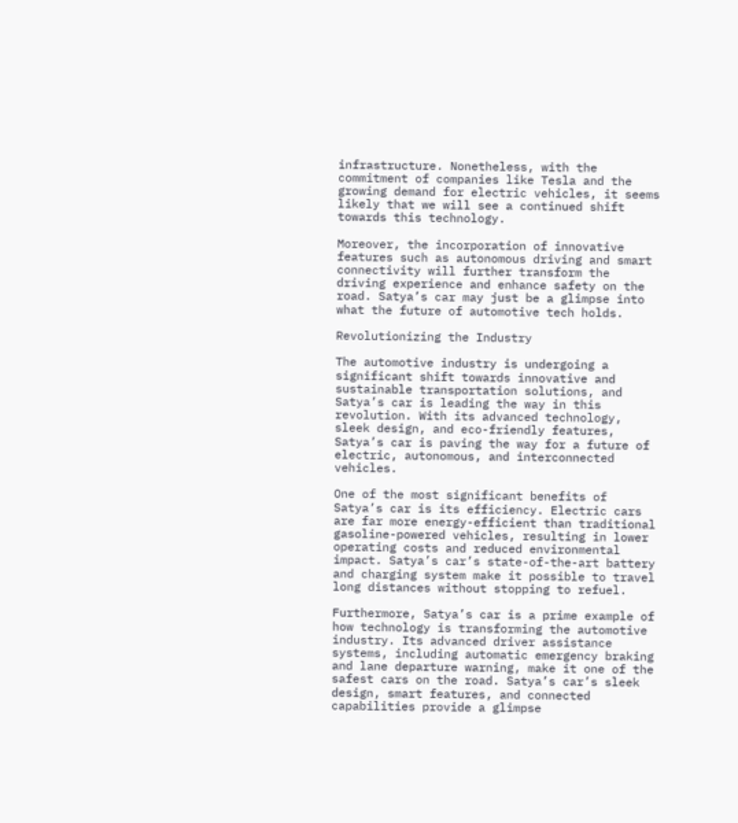infrastructure. Nonetheless, with the commitment of companies like Tesla and the growing demand for electric vehicles, it seems likely that we will see a continued shift towards this technology.

Moreover, the incorporation of innovative features such as autonomous driving and smart connectivity will further transform the driving experience and enhance safety on the road. Satya’s car may just be a glimpse into what the future of automotive tech holds.

Revolutionizing the Industry

The automotive industry is undergoing a significant shift towards innovative and sustainable transportation solutions, and Satya’s car is leading the way in this revolution. With its advanced technology, sleek design, and eco-friendly features, Satya’s car is paving the way for a future of electric, autonomous, and interconnected vehicles.

One of the most significant benefits of Satya’s car is its efficiency. Electric cars are far more energy-efficient than traditional gasoline-powered vehicles, resulting in lower operating costs and reduced environmental impact. Satya’s car’s state-of-the-art battery and charging system make it possible to travel long distances without stopping to refuel.

Furthermore, Satya’s car is a prime example of how technology is transforming the automotive industry. Its advanced driver assistance systems, including automatic emergency braking and lane departure warning, make it one of the safest cars on the road. Satya’s car’s sleek design, smart features, and connected capabilities provide a glimpse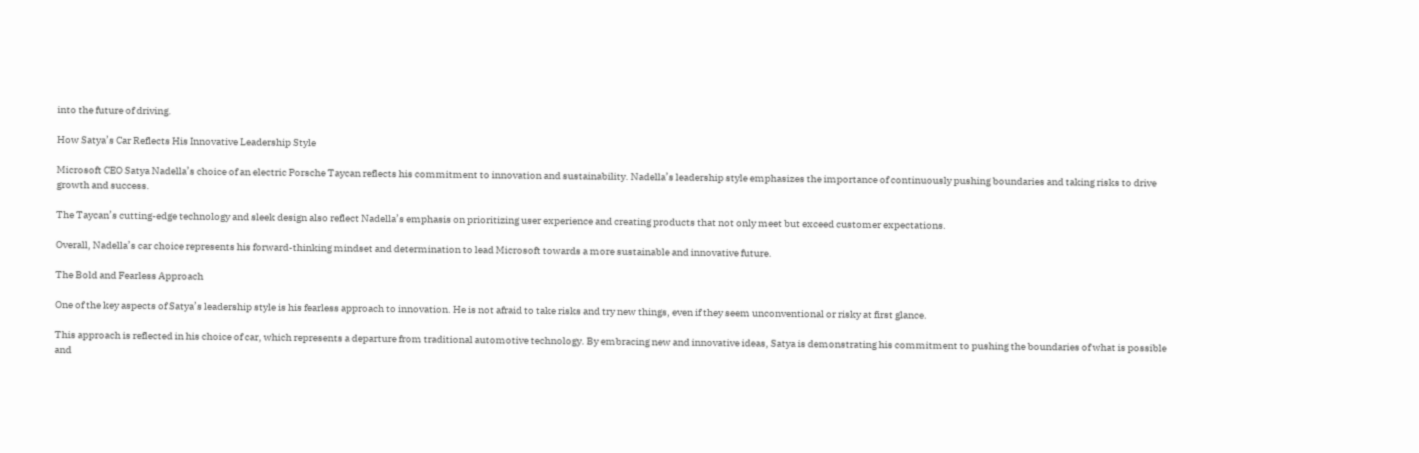into the future of driving.

How Satya’s Car Reflects His Innovative Leadership Style

Microsoft CEO Satya Nadella’s choice of an electric Porsche Taycan reflects his commitment to innovation and sustainability. Nadella’s leadership style emphasizes the importance of continuously pushing boundaries and taking risks to drive growth and success.

The Taycan’s cutting-edge technology and sleek design also reflect Nadella’s emphasis on prioritizing user experience and creating products that not only meet but exceed customer expectations.

Overall, Nadella’s car choice represents his forward-thinking mindset and determination to lead Microsoft towards a more sustainable and innovative future.

The Bold and Fearless Approach

One of the key aspects of Satya’s leadership style is his fearless approach to innovation. He is not afraid to take risks and try new things, even if they seem unconventional or risky at first glance.

This approach is reflected in his choice of car, which represents a departure from traditional automotive technology. By embracing new and innovative ideas, Satya is demonstrating his commitment to pushing the boundaries of what is possible and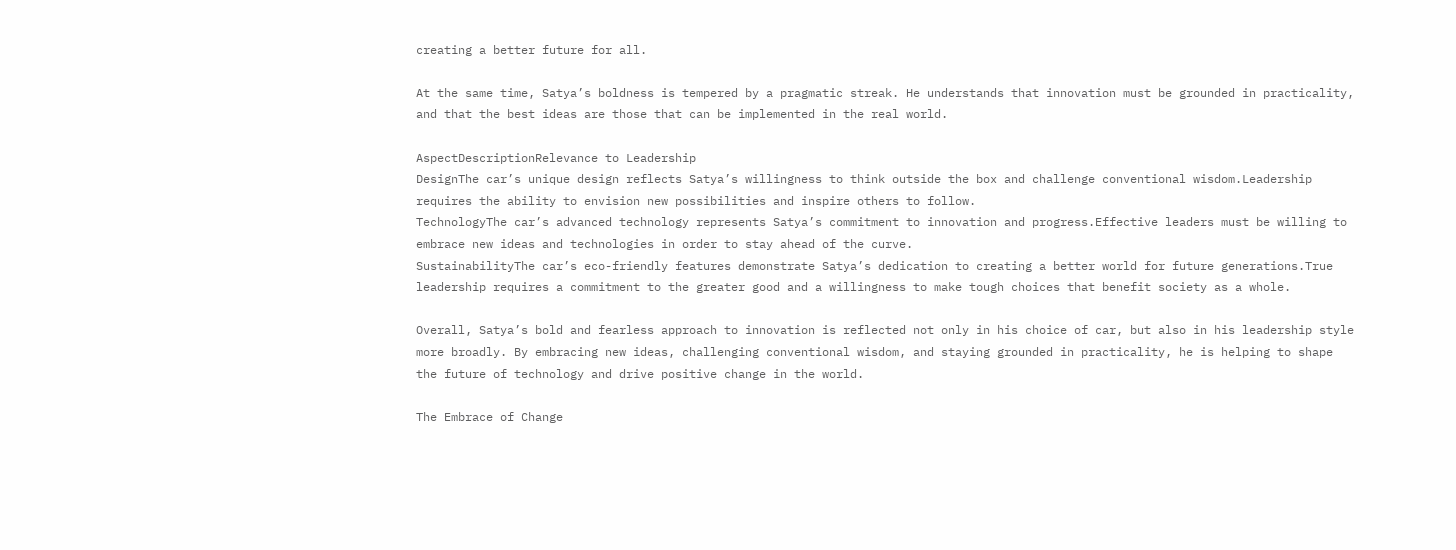creating a better future for all.

At the same time, Satya’s boldness is tempered by a pragmatic streak. He understands that innovation must be grounded in practicality, and that the best ideas are those that can be implemented in the real world.

AspectDescriptionRelevance to Leadership
DesignThe car’s unique design reflects Satya’s willingness to think outside the box and challenge conventional wisdom.Leadership requires the ability to envision new possibilities and inspire others to follow.
TechnologyThe car’s advanced technology represents Satya’s commitment to innovation and progress.Effective leaders must be willing to embrace new ideas and technologies in order to stay ahead of the curve.
SustainabilityThe car’s eco-friendly features demonstrate Satya’s dedication to creating a better world for future generations.True leadership requires a commitment to the greater good and a willingness to make tough choices that benefit society as a whole.

Overall, Satya’s bold and fearless approach to innovation is reflected not only in his choice of car, but also in his leadership style more broadly. By embracing new ideas, challenging conventional wisdom, and staying grounded in practicality, he is helping to shape the future of technology and drive positive change in the world.

The Embrace of Change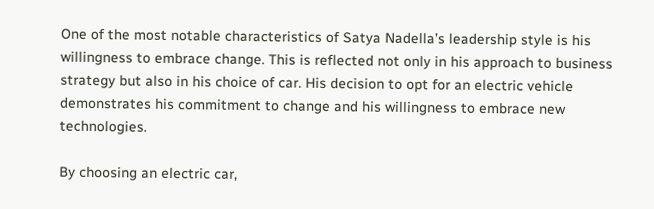One of the most notable characteristics of Satya Nadella’s leadership style is his willingness to embrace change. This is reflected not only in his approach to business strategy but also in his choice of car. His decision to opt for an electric vehicle demonstrates his commitment to change and his willingness to embrace new technologies.

By choosing an electric car,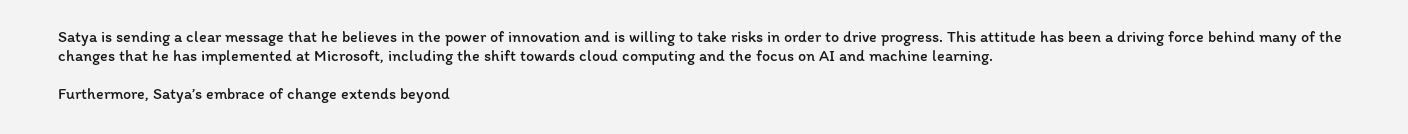Satya is sending a clear message that he believes in the power of innovation and is willing to take risks in order to drive progress. This attitude has been a driving force behind many of the changes that he has implemented at Microsoft, including the shift towards cloud computing and the focus on AI and machine learning.

Furthermore, Satya’s embrace of change extends beyond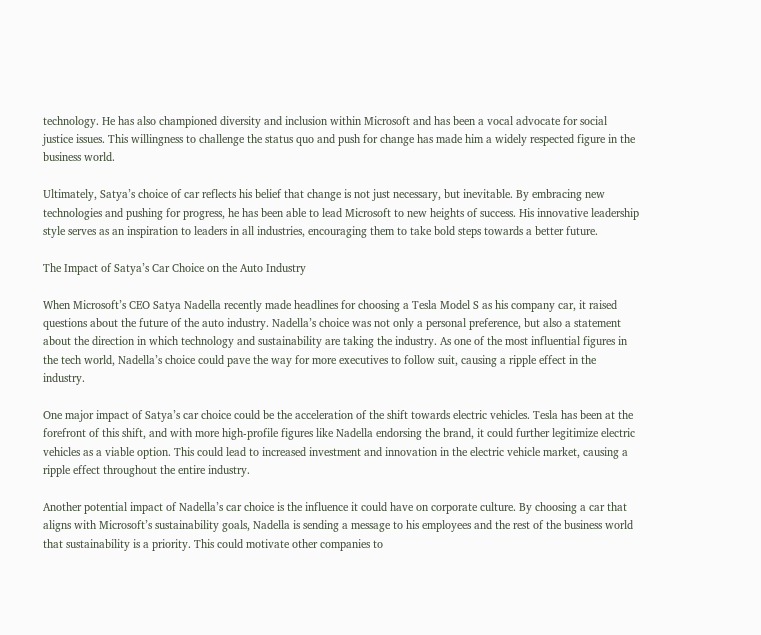technology. He has also championed diversity and inclusion within Microsoft and has been a vocal advocate for social justice issues. This willingness to challenge the status quo and push for change has made him a widely respected figure in the business world.

Ultimately, Satya’s choice of car reflects his belief that change is not just necessary, but inevitable. By embracing new technologies and pushing for progress, he has been able to lead Microsoft to new heights of success. His innovative leadership style serves as an inspiration to leaders in all industries, encouraging them to take bold steps towards a better future.

The Impact of Satya’s Car Choice on the Auto Industry

When Microsoft’s CEO Satya Nadella recently made headlines for choosing a Tesla Model S as his company car, it raised questions about the future of the auto industry. Nadella’s choice was not only a personal preference, but also a statement about the direction in which technology and sustainability are taking the industry. As one of the most influential figures in the tech world, Nadella’s choice could pave the way for more executives to follow suit, causing a ripple effect in the industry.

One major impact of Satya’s car choice could be the acceleration of the shift towards electric vehicles. Tesla has been at the forefront of this shift, and with more high-profile figures like Nadella endorsing the brand, it could further legitimize electric vehicles as a viable option. This could lead to increased investment and innovation in the electric vehicle market, causing a ripple effect throughout the entire industry.

Another potential impact of Nadella’s car choice is the influence it could have on corporate culture. By choosing a car that aligns with Microsoft’s sustainability goals, Nadella is sending a message to his employees and the rest of the business world that sustainability is a priority. This could motivate other companies to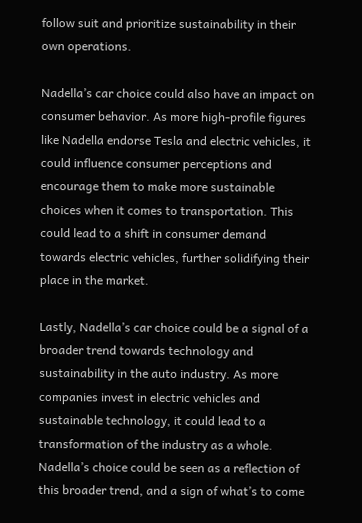follow suit and prioritize sustainability in their own operations.

Nadella’s car choice could also have an impact on consumer behavior. As more high-profile figures like Nadella endorse Tesla and electric vehicles, it could influence consumer perceptions and encourage them to make more sustainable choices when it comes to transportation. This could lead to a shift in consumer demand towards electric vehicles, further solidifying their place in the market.

Lastly, Nadella’s car choice could be a signal of a broader trend towards technology and sustainability in the auto industry. As more companies invest in electric vehicles and sustainable technology, it could lead to a transformation of the industry as a whole. Nadella’s choice could be seen as a reflection of this broader trend, and a sign of what’s to come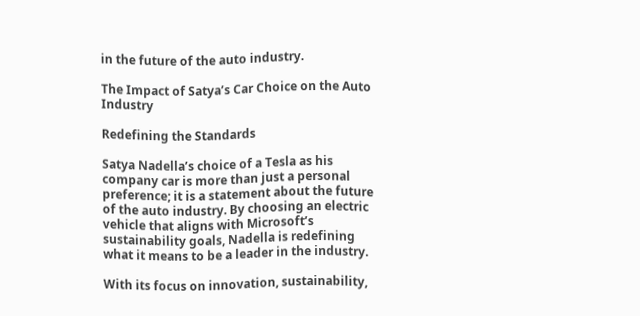in the future of the auto industry.

The Impact of Satya’s Car Choice on the Auto Industry

Redefining the Standards

Satya Nadella’s choice of a Tesla as his company car is more than just a personal preference; it is a statement about the future of the auto industry. By choosing an electric vehicle that aligns with Microsoft’s sustainability goals, Nadella is redefining what it means to be a leader in the industry.

With its focus on innovation, sustainability,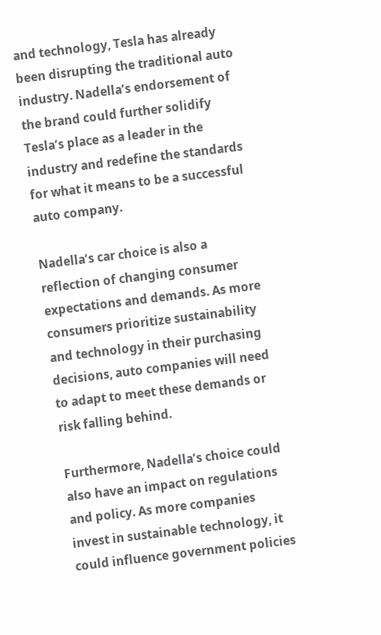and technology, Tesla has already been disrupting the traditional auto industry. Nadella’s endorsement of the brand could further solidify Tesla’s place as a leader in the industry and redefine the standards for what it means to be a successful auto company.

Nadella’s car choice is also a reflection of changing consumer expectations and demands. As more consumers prioritize sustainability and technology in their purchasing decisions, auto companies will need to adapt to meet these demands or risk falling behind.

Furthermore, Nadella’s choice could also have an impact on regulations and policy. As more companies invest in sustainable technology, it could influence government policies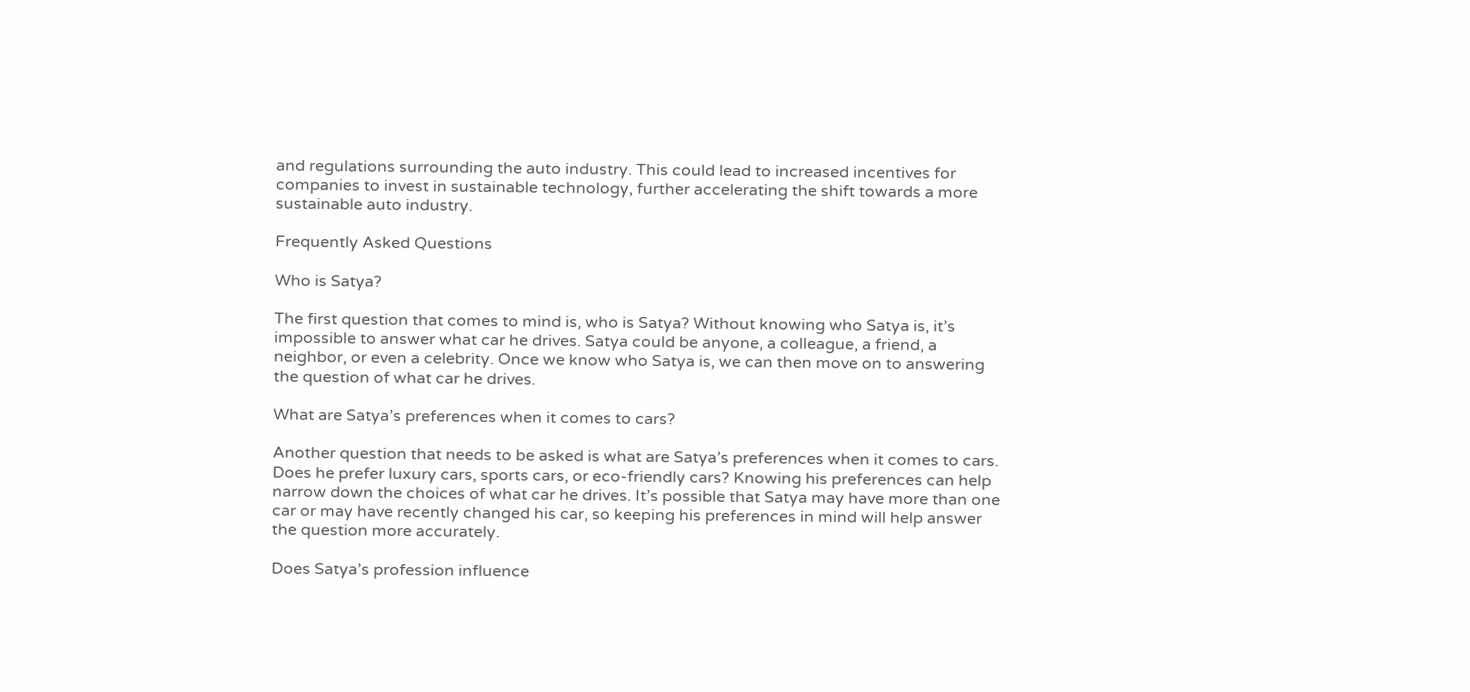and regulations surrounding the auto industry. This could lead to increased incentives for companies to invest in sustainable technology, further accelerating the shift towards a more sustainable auto industry.

Frequently Asked Questions

Who is Satya?

The first question that comes to mind is, who is Satya? Without knowing who Satya is, it’s impossible to answer what car he drives. Satya could be anyone, a colleague, a friend, a neighbor, or even a celebrity. Once we know who Satya is, we can then move on to answering the question of what car he drives.

What are Satya’s preferences when it comes to cars?

Another question that needs to be asked is what are Satya’s preferences when it comes to cars. Does he prefer luxury cars, sports cars, or eco-friendly cars? Knowing his preferences can help narrow down the choices of what car he drives. It’s possible that Satya may have more than one car or may have recently changed his car, so keeping his preferences in mind will help answer the question more accurately.

Does Satya’s profession influence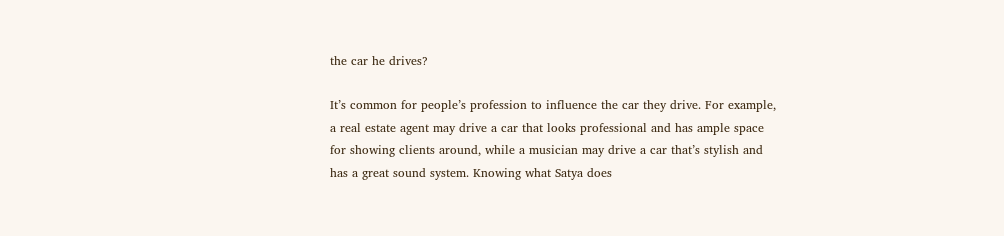the car he drives?

It’s common for people’s profession to influence the car they drive. For example, a real estate agent may drive a car that looks professional and has ample space for showing clients around, while a musician may drive a car that’s stylish and has a great sound system. Knowing what Satya does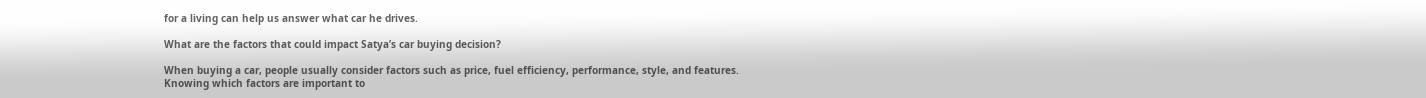for a living can help us answer what car he drives.

What are the factors that could impact Satya’s car buying decision?

When buying a car, people usually consider factors such as price, fuel efficiency, performance, style, and features. Knowing which factors are important to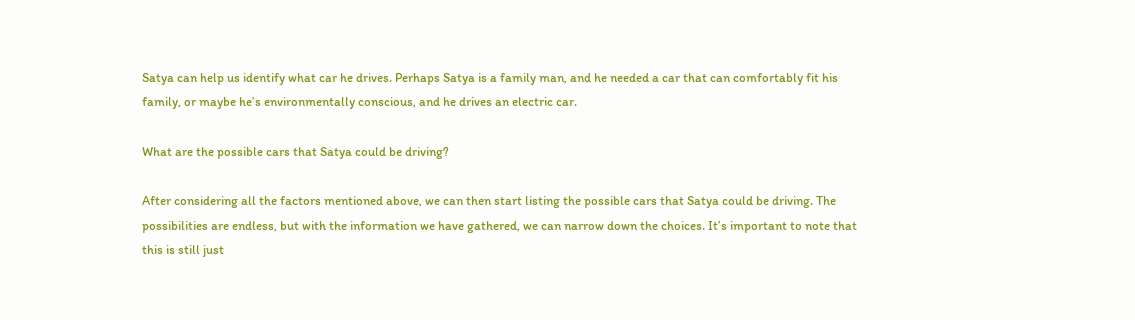Satya can help us identify what car he drives. Perhaps Satya is a family man, and he needed a car that can comfortably fit his family, or maybe he’s environmentally conscious, and he drives an electric car.

What are the possible cars that Satya could be driving?

After considering all the factors mentioned above, we can then start listing the possible cars that Satya could be driving. The possibilities are endless, but with the information we have gathered, we can narrow down the choices. It’s important to note that this is still just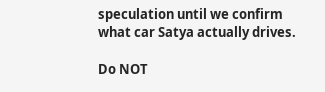speculation until we confirm what car Satya actually drives.

Do NOT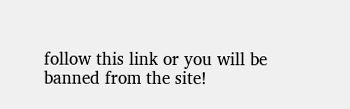follow this link or you will be banned from the site!